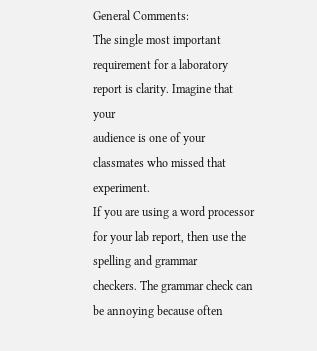General Comments:
The single most important requirement for a laboratory report is clarity. Imagine that your
audience is one of your classmates who missed that experiment.
If you are using a word processor for your lab report, then use the spelling and grammar
checkers. The grammar check can be annoying because often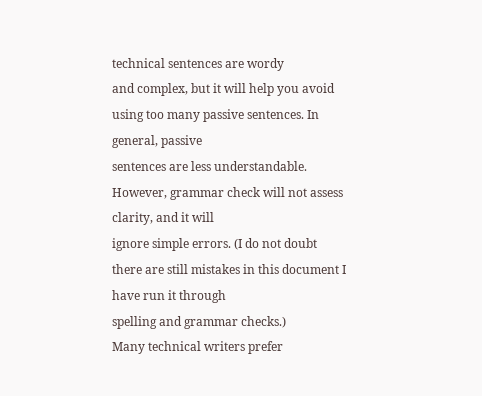technical sentences are wordy
and complex, but it will help you avoid using too many passive sentences. In general, passive
sentences are less understandable. However, grammar check will not assess clarity, and it will
ignore simple errors. (I do not doubt there are still mistakes in this document I have run it through
spelling and grammar checks.)
Many technical writers prefer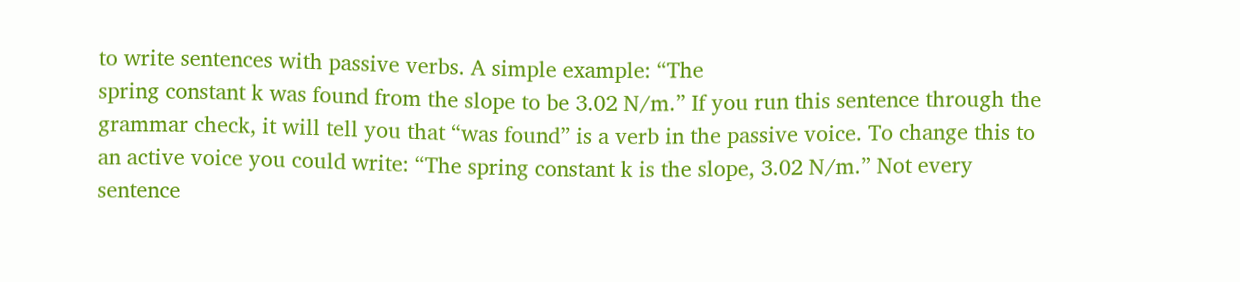to write sentences with passive verbs. A simple example: “The
spring constant k was found from the slope to be 3.02 N/m.” If you run this sentence through the
grammar check, it will tell you that “was found” is a verb in the passive voice. To change this to
an active voice you could write: “The spring constant k is the slope, 3.02 N/m.” Not every
sentence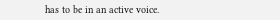has to be in an active voice.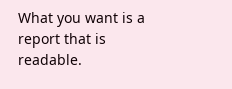What you want is a report that is readable.